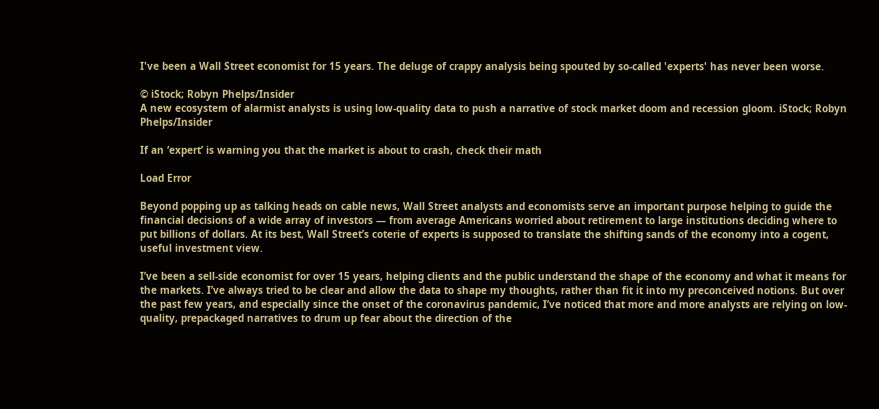I've been a Wall Street economist for 15 years. The deluge of crappy analysis being spouted by so-called 'experts' has never been worse.

© iStock; Robyn Phelps/Insider
A new ecosystem of alarmist analysts is using low-quality data to push a narrative of stock market doom and recession gloom. iStock; Robyn Phelps/Insider

If an ‘expert’ is warning you that the market is about to crash, check their math

Load Error

Beyond popping up as talking heads on cable news, Wall Street analysts and economists serve an important purpose helping to guide the financial decisions of a wide array of investors — from average Americans worried about retirement to large institutions deciding where to put billions of dollars. At its best, Wall Street’s coterie of experts is supposed to translate the shifting sands of the economy into a cogent, useful investment view.

I’ve been a sell-side economist for over 15 years, helping clients and the public understand the shape of the economy and what it means for the markets. I’ve always tried to be clear and allow the data to shape my thoughts, rather than fit it into my preconceived notions. But over the past few years, and especially since the onset of the coronavirus pandemic, I’ve noticed that more and more analysts are relying on low-quality, prepackaged narratives to drum up fear about the direction of the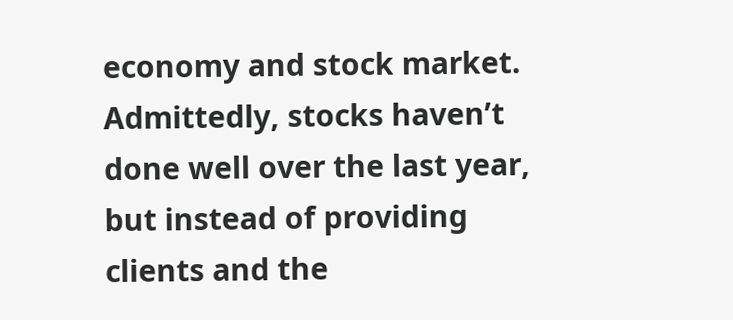economy and stock market. Admittedly, stocks haven’t done well over the last year, but instead of providing clients and the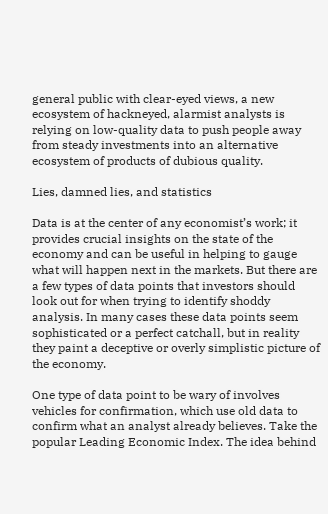general public with clear-eyed views, a new ecosystem of hackneyed, alarmist analysts is relying on low-quality data to push people away from steady investments into an alternative ecosystem of products of dubious quality.

Lies, damned lies, and statistics

Data is at the center of any economist’s work; it provides crucial insights on the state of the economy and can be useful in helping to gauge what will happen next in the markets. But there are a few types of data points that investors should look out for when trying to identify shoddy analysis. In many cases these data points seem sophisticated or a perfect catchall, but in reality they paint a deceptive or overly simplistic picture of the economy.

One type of data point to be wary of involves vehicles for confirmation, which use old data to confirm what an analyst already believes. Take the popular Leading Economic Index. The idea behind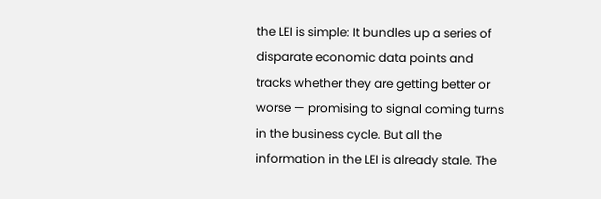the LEI is simple: It bundles up a series of disparate economic data points and tracks whether they are getting better or worse — promising to signal coming turns in the business cycle. But all the information in the LEI is already stale. The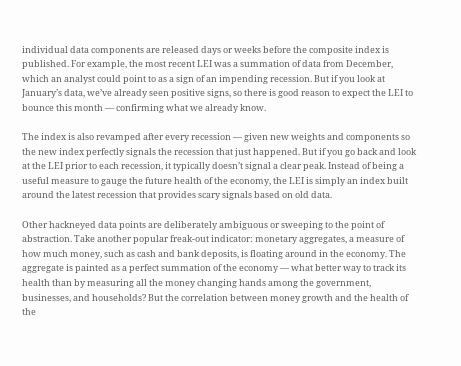individual data components are released days or weeks before the composite index is published. For example, the most recent LEI was a summation of data from December, which an analyst could point to as a sign of an impending recession. But if you look at January’s data, we’ve already seen positive signs, so there is good reason to expect the LEI to bounce this month — confirming what we already know.

The index is also revamped after every recession — given new weights and components so the new index perfectly signals the recession that just happened. But if you go back and look at the LEI prior to each recession, it typically doesn’t signal a clear peak. Instead of being a useful measure to gauge the future health of the economy, the LEI is simply an index built around the latest recession that provides scary signals based on old data.

Other hackneyed data points are deliberately ambiguous or sweeping to the point of abstraction. Take another popular freak-out indicator: monetary aggregates, a measure of how much money, such as cash and bank deposits, is floating around in the economy. The aggregate is painted as a perfect summation of the economy — what better way to track its health than by measuring all the money changing hands among the government, businesses, and households? But the correlation between money growth and the health of the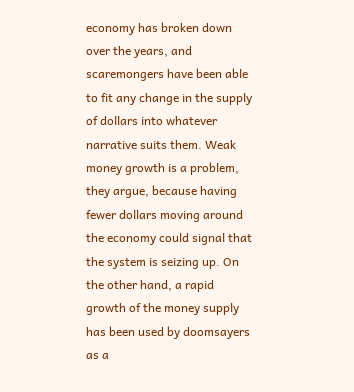economy has broken down over the years, and scaremongers have been able to fit any change in the supply of dollars into whatever narrative suits them. Weak money growth is a problem, they argue, because having fewer dollars moving around the economy could signal that the system is seizing up. On the other hand, a rapid growth of the money supply has been used by doomsayers as a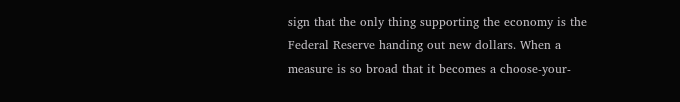sign that the only thing supporting the economy is the Federal Reserve handing out new dollars. When a measure is so broad that it becomes a choose-your-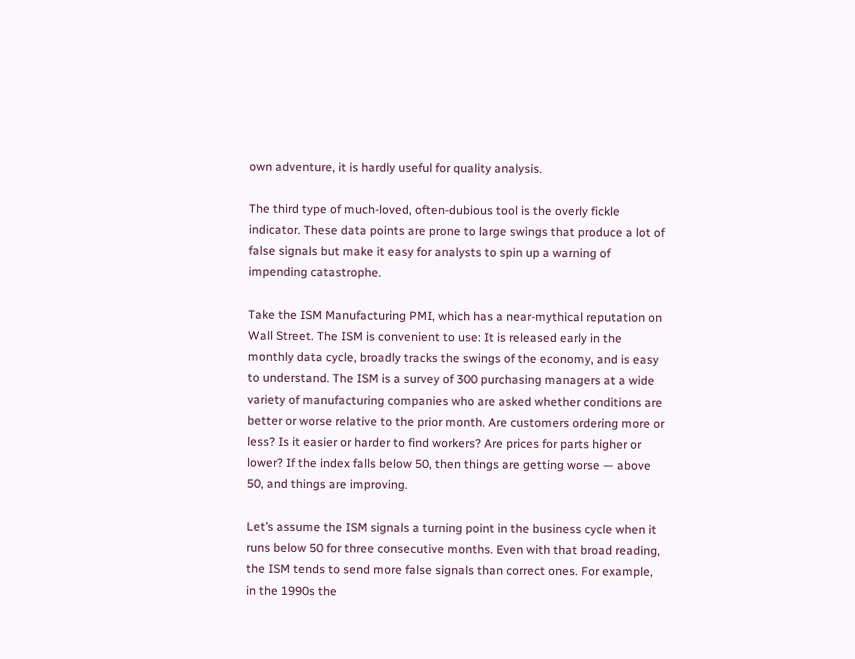own adventure, it is hardly useful for quality analysis.

The third type of much-loved, often-dubious tool is the overly fickle indicator. These data points are prone to large swings that produce a lot of false signals but make it easy for analysts to spin up a warning of impending catastrophe.

Take the ISM Manufacturing PMI, which has a near-mythical reputation on Wall Street. The ISM is convenient to use: It is released early in the monthly data cycle, broadly tracks the swings of the economy, and is easy to understand. The ISM is a survey of 300 purchasing managers at a wide variety of manufacturing companies who are asked whether conditions are better or worse relative to the prior month. Are customers ordering more or less? Is it easier or harder to find workers? Are prices for parts higher or lower? If the index falls below 50, then things are getting worse — above 50, and things are improving.

Let’s assume the ISM signals a turning point in the business cycle when it runs below 50 for three consecutive months. Even with that broad reading, the ISM tends to send more false signals than correct ones. For example, in the 1990s the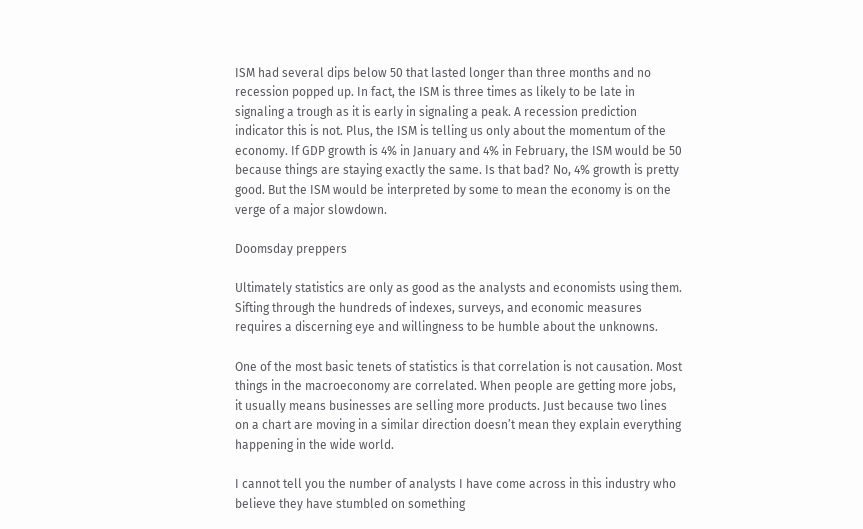ISM had several dips below 50 that lasted longer than three months and no recession popped up. In fact, the ISM is three times as likely to be late in signaling a trough as it is early in signaling a peak. A recession prediction indicator this is not. Plus, the ISM is telling us only about the momentum of the economy. If GDP growth is 4% in January and 4% in February, the ISM would be 50 because things are staying exactly the same. Is that bad? No, 4% growth is pretty good. But the ISM would be interpreted by some to mean the economy is on the verge of a major slowdown.

Doomsday preppers

Ultimately statistics are only as good as the analysts and economists using them. Sifting through the hundreds of indexes, surveys, and economic measures requires a discerning eye and willingness to be humble about the unknowns.

One of the most basic tenets of statistics is that correlation is not causation. Most things in the macroeconomy are correlated. When people are getting more jobs, it usually means businesses are selling more products. Just because two lines on a chart are moving in a similar direction doesn’t mean they explain everything happening in the wide world.

I cannot tell you the number of analysts I have come across in this industry who believe they have stumbled on something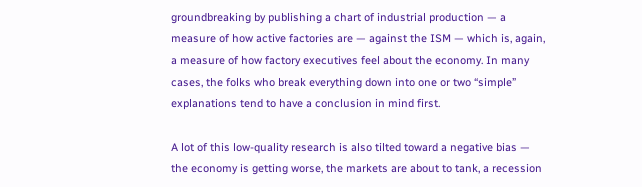groundbreaking by publishing a chart of industrial production — a measure of how active factories are — against the ISM — which is, again, a measure of how factory executives feel about the economy. In many cases, the folks who break everything down into one or two “simple” explanations tend to have a conclusion in mind first.

A lot of this low-quality research is also tilted toward a negative bias — the economy is getting worse, the markets are about to tank, a recession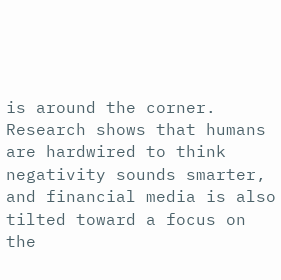is around the corner. Research shows that humans are hardwired to think negativity sounds smarter, and financial media is also tilted toward a focus on the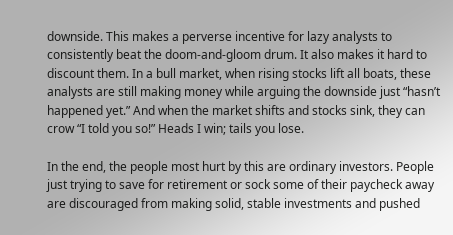downside. This makes a perverse incentive for lazy analysts to consistently beat the doom-and-gloom drum. It also makes it hard to discount them. In a bull market, when rising stocks lift all boats, these analysts are still making money while arguing the downside just “hasn’t happened yet.” And when the market shifts and stocks sink, they can crow “I told you so!” Heads I win; tails you lose.

In the end, the people most hurt by this are ordinary investors. People just trying to save for retirement or sock some of their paycheck away are discouraged from making solid, stable investments and pushed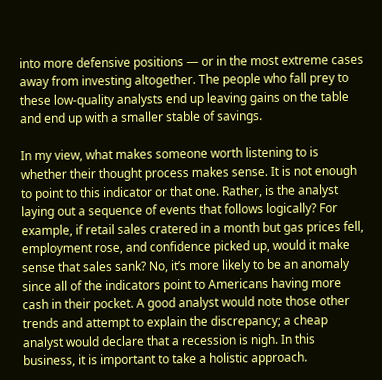into more defensive positions — or in the most extreme cases away from investing altogether. The people who fall prey to these low-quality analysts end up leaving gains on the table and end up with a smaller stable of savings.

In my view, what makes someone worth listening to is whether their thought process makes sense. It is not enough to point to this indicator or that one. Rather, is the analyst laying out a sequence of events that follows logically? For example, if retail sales cratered in a month but gas prices fell, employment rose, and confidence picked up, would it make sense that sales sank? No, it’s more likely to be an anomaly since all of the indicators point to Americans having more cash in their pocket. A good analyst would note those other trends and attempt to explain the discrepancy; a cheap analyst would declare that a recession is nigh. In this business, it is important to take a holistic approach.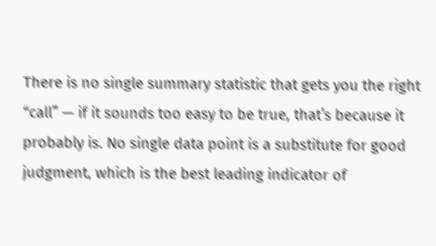There is no single summary statistic that gets you the right “call” — if it sounds too easy to be true, that’s because it probably is. No single data point is a substitute for good judgment, which is the best leading indicator of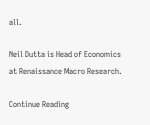all.

Neil Dutta is Head of Economics at Renaissance Macro Research.

Continue Reading